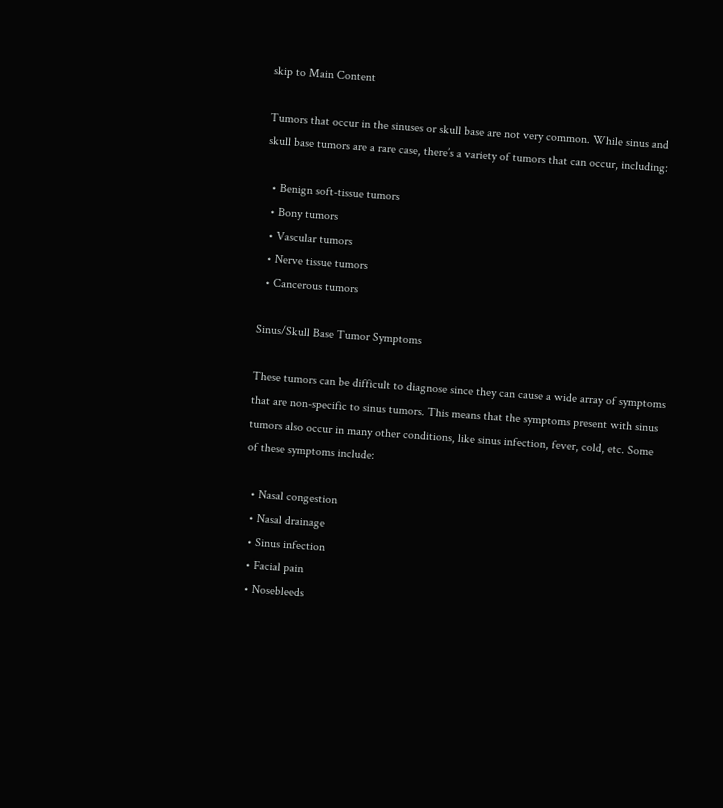skip to Main Content

Tumors that occur in the sinuses or skull base are not very common. While sinus and skull base tumors are a rare case, there’s a variety of tumors that can occur, including:

  • Benign soft-tissue tumors
  • Bony tumors
  • Vascular tumors
  • Nerve tissue tumors
  • Cancerous tumors

Sinus/Skull Base Tumor Symptoms

These tumors can be difficult to diagnose since they can cause a wide array of symptoms that are non-specific to sinus tumors. This means that the symptoms present with sinus tumors also occur in many other conditions, like sinus infection, fever, cold, etc. Some of these symptoms include:

  • Nasal congestion
  • Nasal drainage
  • Sinus infection
  • Facial pain
  • Nosebleeds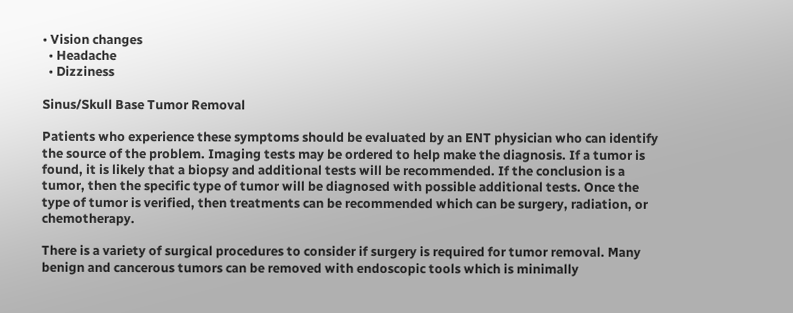• Vision changes
  • Headache
  • Dizziness

Sinus/Skull Base Tumor Removal

Patients who experience these symptoms should be evaluated by an ENT physician who can identify the source of the problem. Imaging tests may be ordered to help make the diagnosis. If a tumor is found, it is likely that a biopsy and additional tests will be recommended. If the conclusion is a tumor, then the specific type of tumor will be diagnosed with possible additional tests. Once the type of tumor is verified, then treatments can be recommended which can be surgery, radiation, or chemotherapy.

There is a variety of surgical procedures to consider if surgery is required for tumor removal. Many benign and cancerous tumors can be removed with endoscopic tools which is minimally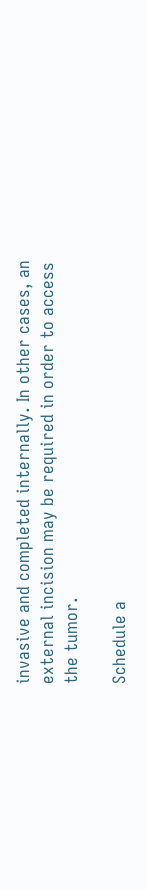invasive and completed internally. In other cases, an external incision may be required in order to access the tumor.

Schedule a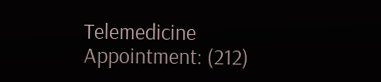Telemedicine Appointment: (212)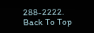288-2222.
Back To Top